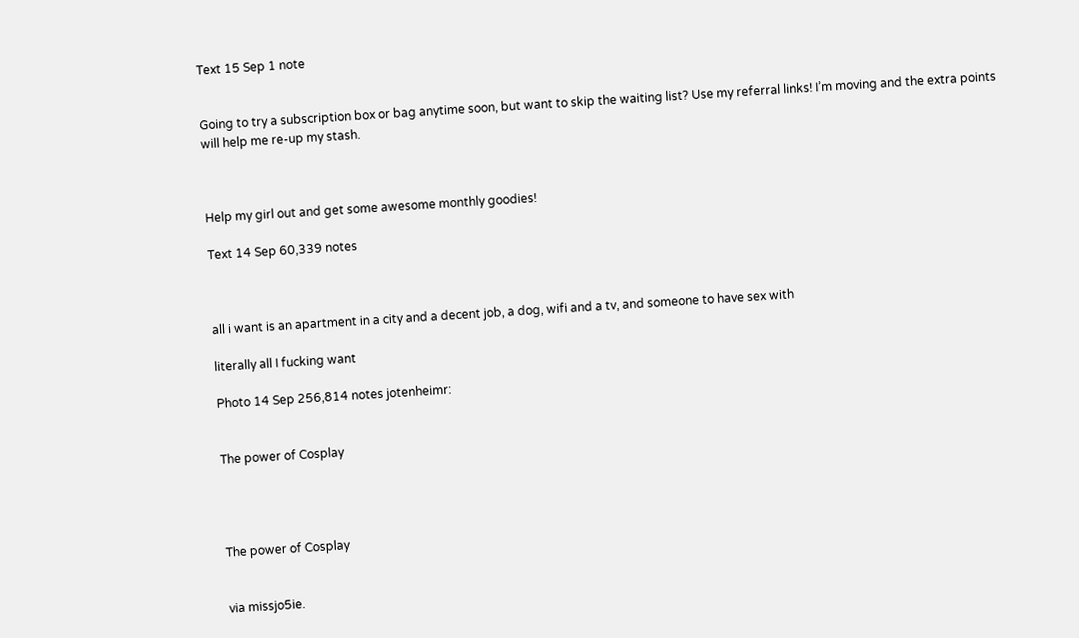Text 15 Sep 1 note


Going to try a subscription box or bag anytime soon, but want to skip the waiting list? Use my referral links! I’m moving and the extra points will help me re-up my stash.



Help my girl out and get some awesome monthly goodies!

Text 14 Sep 60,339 notes



all i want is an apartment in a city and a decent job, a dog, wifi and a tv, and someone to have sex with

literally all I fucking want

Photo 14 Sep 256,814 notes jotenheimr:


The power of Cosplay




The power of Cosplay


via missjo5ie.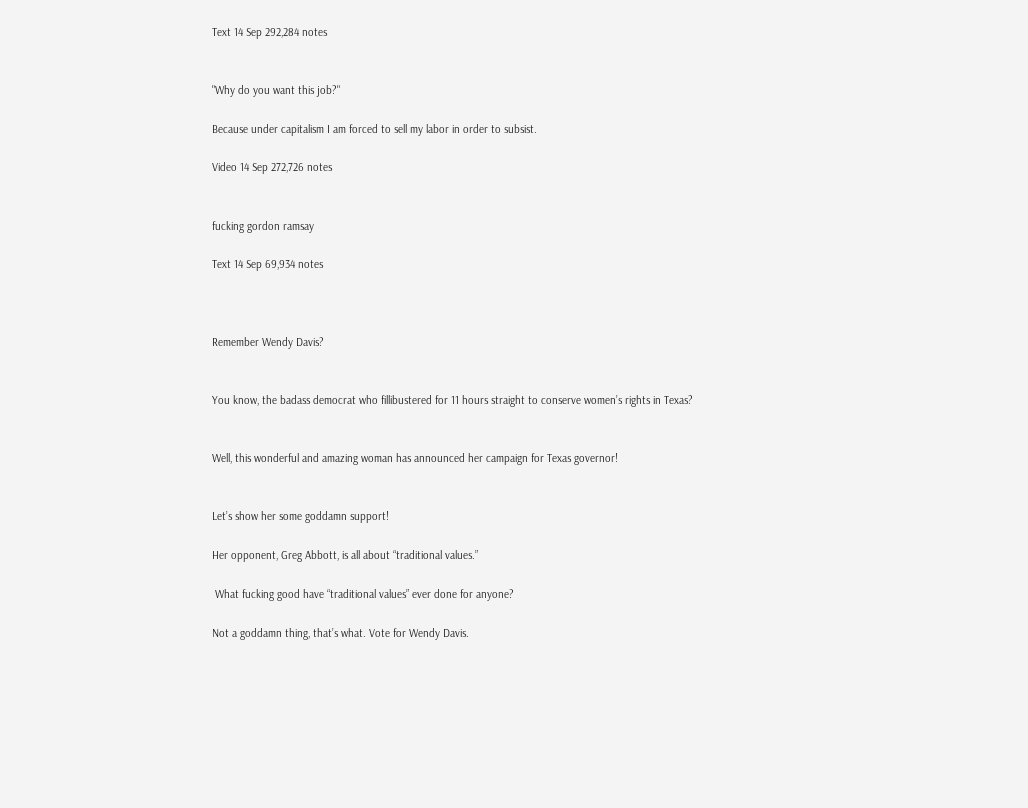Text 14 Sep 292,284 notes


"Why do you want this job?"

Because under capitalism I am forced to sell my labor in order to subsist.

Video 14 Sep 272,726 notes


fucking gordon ramsay

Text 14 Sep 69,934 notes



Remember Wendy Davis?


You know, the badass democrat who fillibustered for 11 hours straight to conserve women’s rights in Texas?


Well, this wonderful and amazing woman has announced her campaign for Texas governor!


Let’s show her some goddamn support!

Her opponent, Greg Abbott, is all about “traditional values.”

 What fucking good have “traditional values” ever done for anyone?

Not a goddamn thing, that’s what. Vote for Wendy Davis.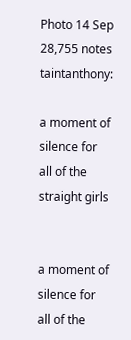Photo 14 Sep 28,755 notes taintanthony:

a moment of silence for all of the straight girls


a moment of silence for all of the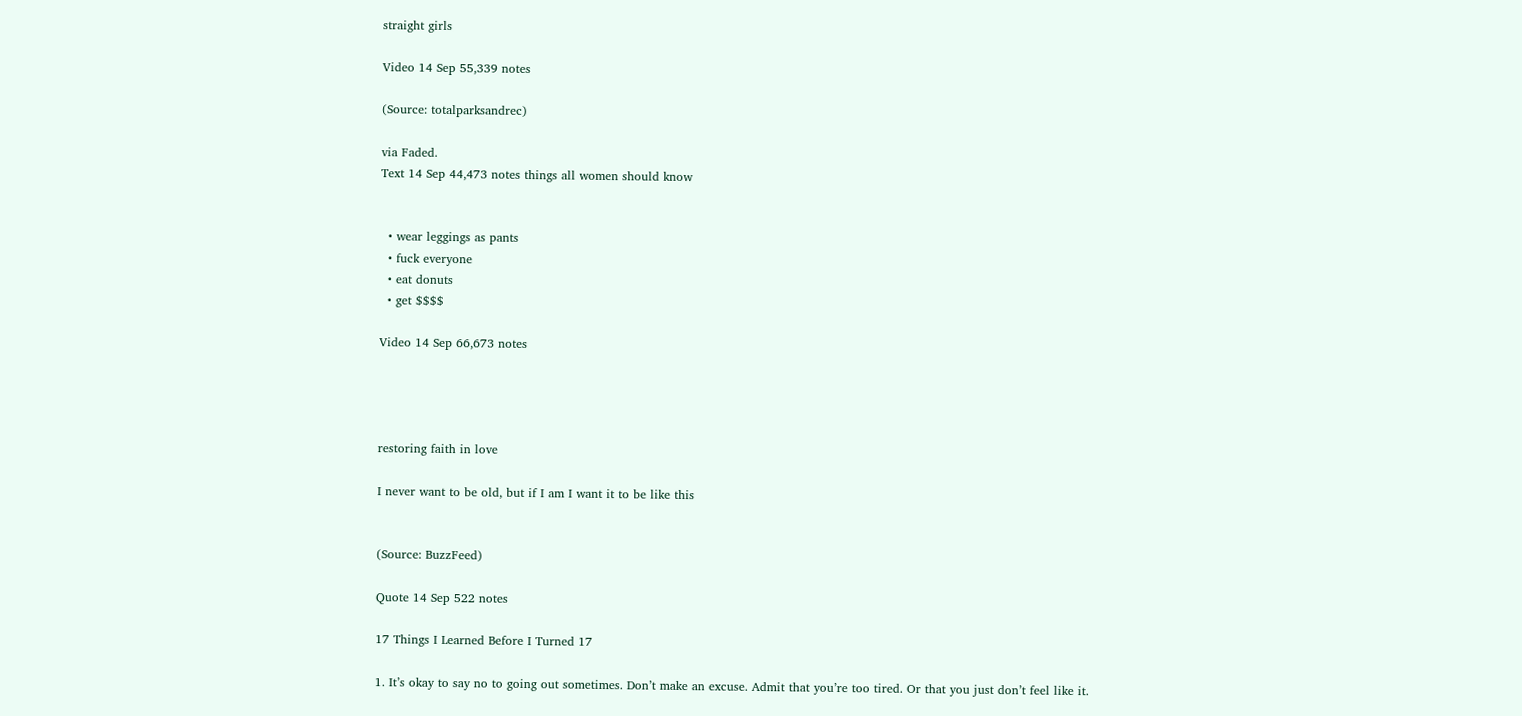straight girls

Video 14 Sep 55,339 notes

(Source: totalparksandrec)

via Faded.
Text 14 Sep 44,473 notes things all women should know


  • wear leggings as pants
  • fuck everyone
  • eat donuts
  • get $$$$

Video 14 Sep 66,673 notes




restoring faith in love

I never want to be old, but if I am I want it to be like this


(Source: BuzzFeed)

Quote 14 Sep 522 notes

17 Things I Learned Before I Turned 17

1. It’s okay to say no to going out sometimes. Don’t make an excuse. Admit that you’re too tired. Or that you just don’t feel like it.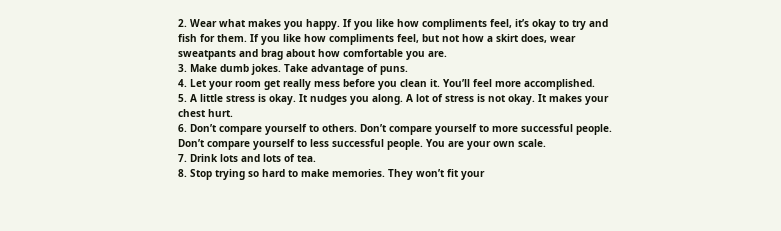2. Wear what makes you happy. If you like how compliments feel, it’s okay to try and fish for them. If you like how compliments feel, but not how a skirt does, wear sweatpants and brag about how comfortable you are.
3. Make dumb jokes. Take advantage of puns.
4. Let your room get really mess before you clean it. You’ll feel more accomplished.
5. A little stress is okay. It nudges you along. A lot of stress is not okay. It makes your chest hurt.
6. Don’t compare yourself to others. Don’t compare yourself to more successful people. Don’t compare yourself to less successful people. You are your own scale.
7. Drink lots and lots of tea.
8. Stop trying so hard to make memories. They won’t fit your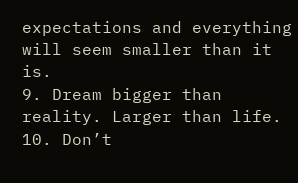expectations and everything will seem smaller than it is.
9. Dream bigger than reality. Larger than life.
10. Don’t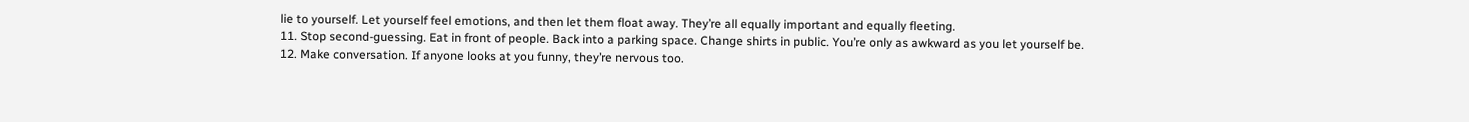lie to yourself. Let yourself feel emotions, and then let them float away. They’re all equally important and equally fleeting.
11. Stop second-guessing. Eat in front of people. Back into a parking space. Change shirts in public. You’re only as awkward as you let yourself be.
12. Make conversation. If anyone looks at you funny, they’re nervous too.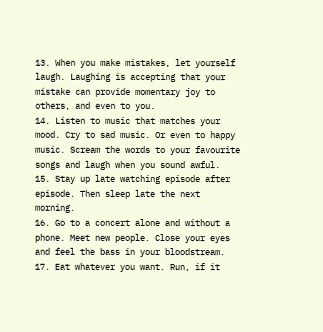13. When you make mistakes, let yourself laugh. Laughing is accepting that your mistake can provide momentary joy to others, and even to you.
14. Listen to music that matches your mood. Cry to sad music. Or even to happy music. Scream the words to your favourite songs and laugh when you sound awful.
15. Stay up late watching episode after episode. Then sleep late the next morning.
16. Go to a concert alone and without a phone. Meet new people. Close your eyes and feel the bass in your bloodstream.
17. Eat whatever you want. Run, if it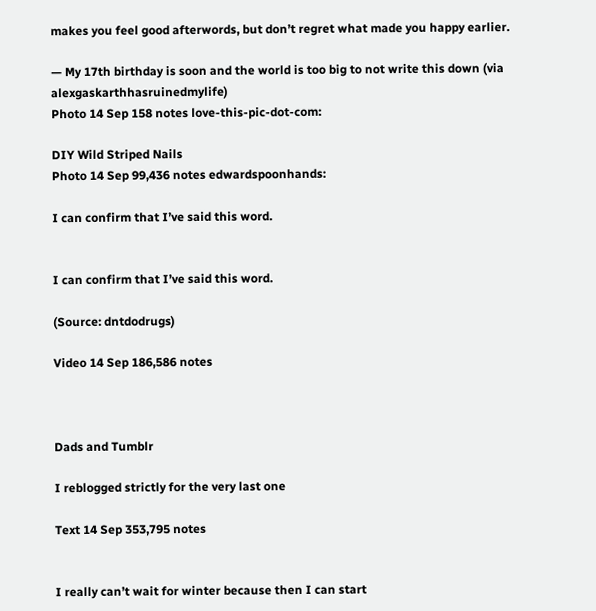makes you feel good afterwords, but don’t regret what made you happy earlier.

— My 17th birthday is soon and the world is too big to not write this down (via alexgaskarthhasruinedmylife)
Photo 14 Sep 158 notes love-this-pic-dot-com:

DIY Wild Striped Nails
Photo 14 Sep 99,436 notes edwardspoonhands:

I can confirm that I’ve said this word.


I can confirm that I’ve said this word.

(Source: dntdodrugs)

Video 14 Sep 186,586 notes



Dads and Tumblr

I reblogged strictly for the very last one

Text 14 Sep 353,795 notes


I really can’t wait for winter because then I can start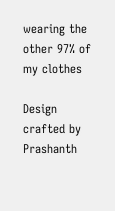wearing the other 97% of my clothes

Design crafted by Prashanth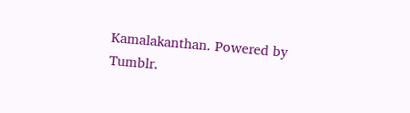Kamalakanthan. Powered by Tumblr.